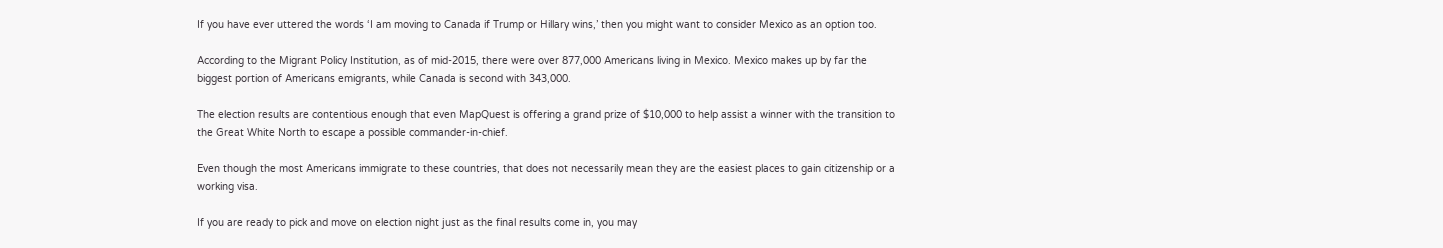If you have ever uttered the words ‘I am moving to Canada if Trump or Hillary wins,’ then you might want to consider Mexico as an option too.

According to the Migrant Policy Institution, as of mid-2015, there were over 877,000 Americans living in Mexico. Mexico makes up by far the biggest portion of Americans emigrants, while Canada is second with 343,000.

The election results are contentious enough that even MapQuest is offering a grand prize of $10,000 to help assist a winner with the transition to the Great White North to escape a possible commander-in-chief.

Even though the most Americans immigrate to these countries, that does not necessarily mean they are the easiest places to gain citizenship or a working visa.

If you are ready to pick and move on election night just as the final results come in, you may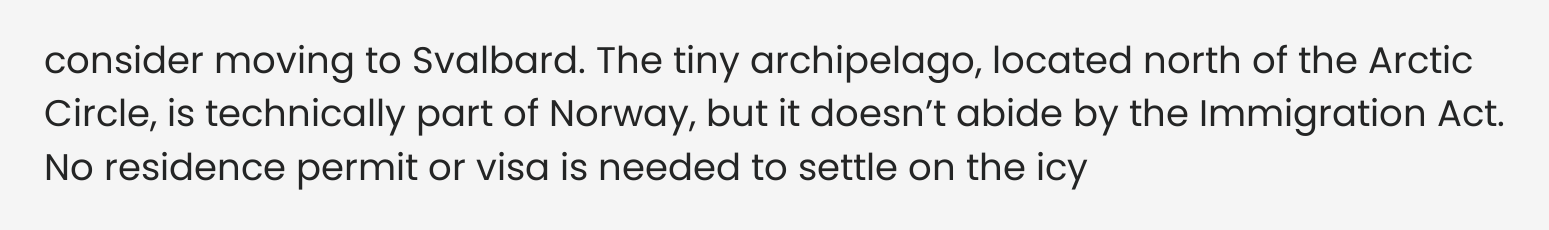consider moving to Svalbard. The tiny archipelago, located north of the Arctic Circle, is technically part of Norway, but it doesn’t abide by the Immigration Act. No residence permit or visa is needed to settle on the icy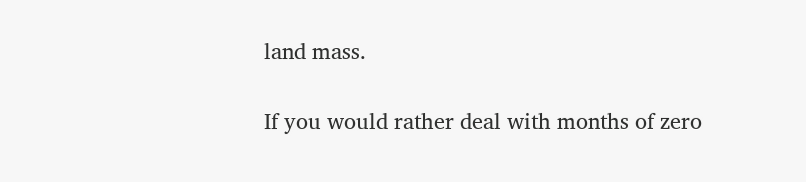land mass.

If you would rather deal with months of zero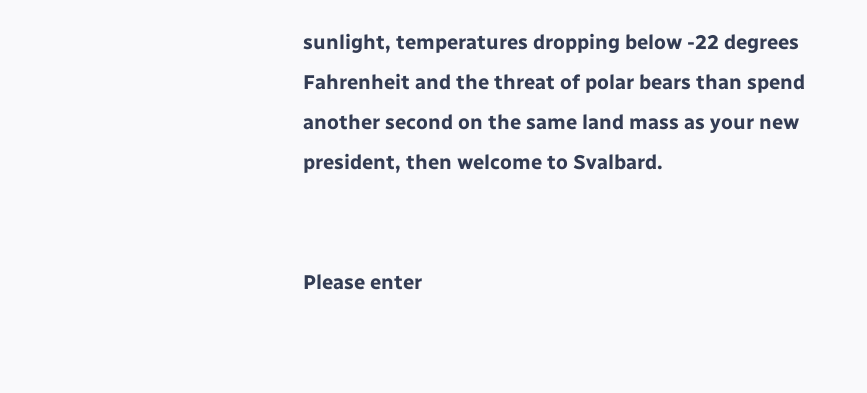sunlight, temperatures dropping below -22 degrees Fahrenheit and the threat of polar bears than spend another second on the same land mass as your new president, then welcome to Svalbard.


Please enter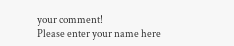your comment!
Please enter your name here